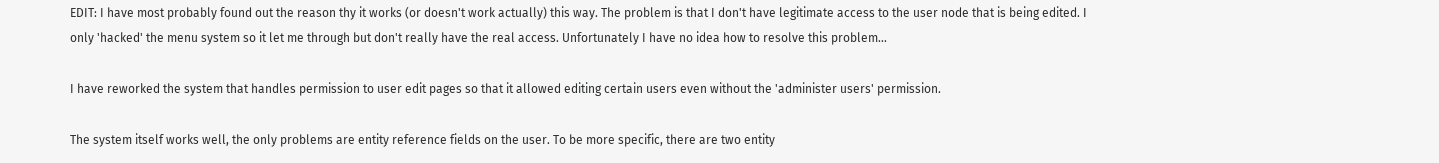EDIT: I have most probably found out the reason thy it works (or doesn't work actually) this way. The problem is that I don't have legitimate access to the user node that is being edited. I only 'hacked' the menu system so it let me through but don't really have the real access. Unfortunately I have no idea how to resolve this problem...

I have reworked the system that handles permission to user edit pages so that it allowed editing certain users even without the 'administer users' permission.

The system itself works well, the only problems are entity reference fields on the user. To be more specific, there are two entity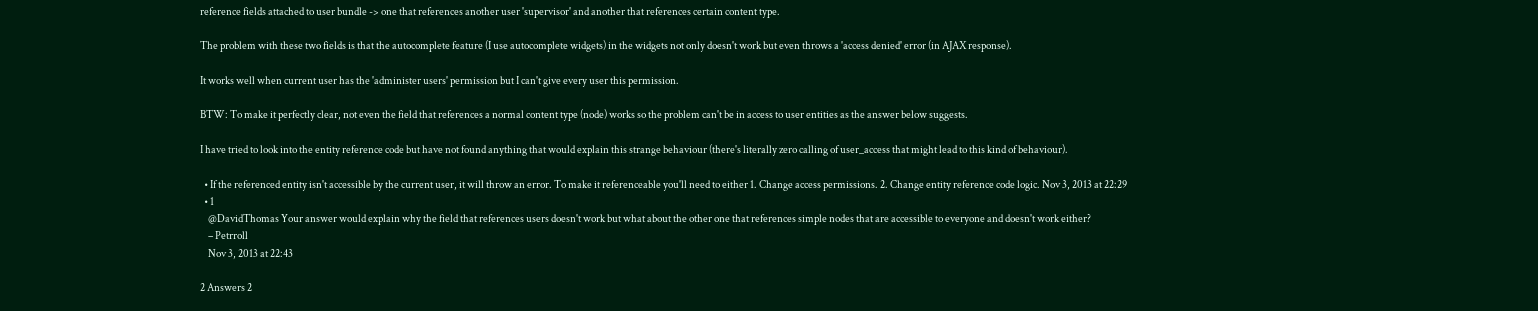reference fields attached to user bundle -> one that references another user 'supervisor' and another that references certain content type.

The problem with these two fields is that the autocomplete feature (I use autocomplete widgets) in the widgets not only doesn't work but even throws a 'access denied' error (in AJAX response).

It works well when current user has the 'administer users' permission but I can't give every user this permission.

BTW: To make it perfectly clear, not even the field that references a normal content type (node) works so the problem can't be in access to user entities as the answer below suggests.

I have tried to look into the entity reference code but have not found anything that would explain this strange behaviour (there's literally zero calling of user_access that might lead to this kind of behaviour).

  • If the referenced entity isn't accessible by the current user, it will throw an error. To make it referenceable you'll need to either 1. Change access permissions. 2. Change entity reference code logic. Nov 3, 2013 at 22:29
  • 1
    @DavidThomas Your answer would explain why the field that references users doesn't work but what about the other one that references simple nodes that are accessible to everyone and doesn't work either?
    – Petrroll
    Nov 3, 2013 at 22:43

2 Answers 2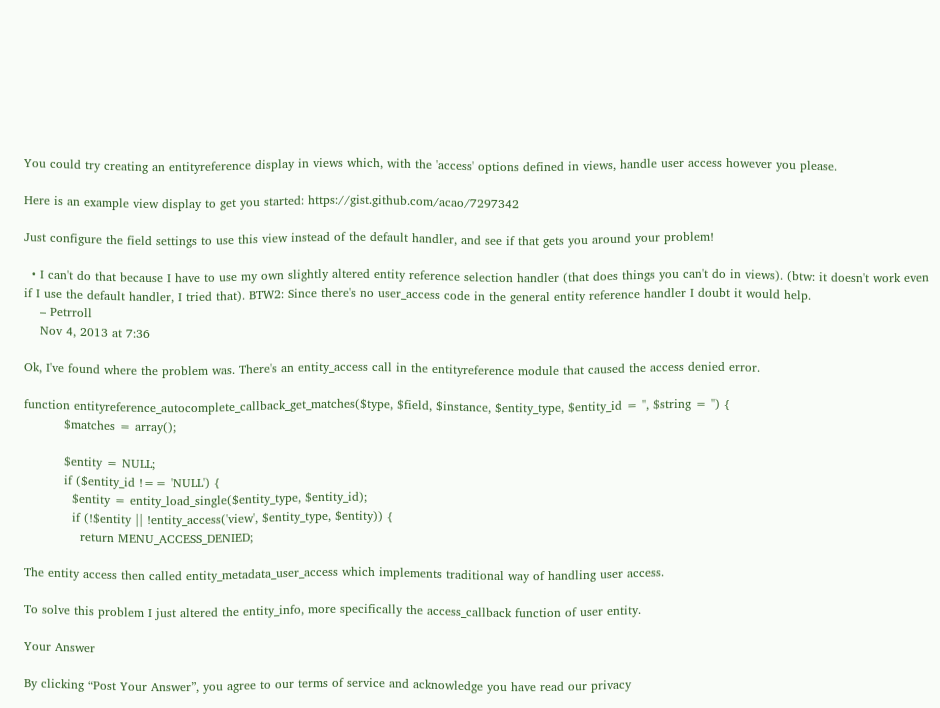You could try creating an entityreference display in views which, with the 'access' options defined in views, handle user access however you please.

Here is an example view display to get you started: https://gist.github.com/acao/7297342

Just configure the field settings to use this view instead of the default handler, and see if that gets you around your problem!

  • I can't do that because I have to use my own slightly altered entity reference selection handler (that does things you can't do in views). (btw: it doesn't work even if I use the default handler, I tried that). BTW2: Since there's no user_access code in the general entity reference handler I doubt it would help.
    – Petrroll
    Nov 4, 2013 at 7:36

Ok, I've found where the problem was. There's an entity_access call in the entityreference module that caused the access denied error.

function entityreference_autocomplete_callback_get_matches($type, $field, $instance, $entity_type, $entity_id = '', $string = '') {
          $matches = array();

          $entity = NULL;
          if ($entity_id !== 'NULL') {
            $entity = entity_load_single($entity_type, $entity_id);
            if (!$entity || !entity_access('view', $entity_type, $entity)) {
              return MENU_ACCESS_DENIED;

The entity access then called entity_metadata_user_access which implements traditional way of handling user access.

To solve this problem I just altered the entity_info, more specifically the access_callback function of user entity.

Your Answer

By clicking “Post Your Answer”, you agree to our terms of service and acknowledge you have read our privacy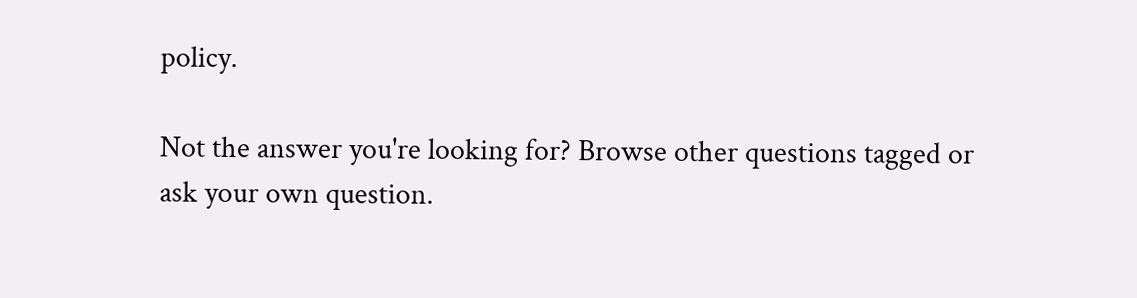policy.

Not the answer you're looking for? Browse other questions tagged or ask your own question.